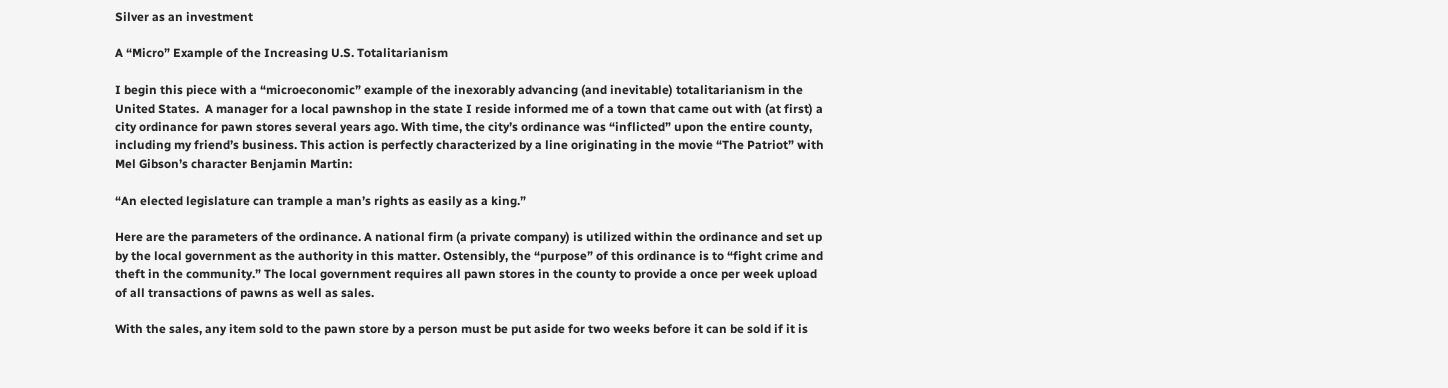Silver as an investment

A “Micro” Example of the Increasing U.S. Totalitarianism

I begin this piece with a “microeconomic” example of the inexorably advancing (and inevitable) totalitarianism in the United States.  A manager for a local pawnshop in the state I reside informed me of a town that came out with (at first) a city ordinance for pawn stores several years ago. With time, the city’s ordinance was “inflicted” upon the entire county, including my friend’s business. This action is perfectly characterized by a line originating in the movie “The Patriot” with Mel Gibson’s character Benjamin Martin:

“An elected legislature can trample a man’s rights as easily as a king.”

Here are the parameters of the ordinance. A national firm (a private company) is utilized within the ordinance and set up by the local government as the authority in this matter. Ostensibly, the “purpose” of this ordinance is to “fight crime and theft in the community.” The local government requires all pawn stores in the county to provide a once per week upload of all transactions of pawns as well as sales.

With the sales, any item sold to the pawn store by a person must be put aside for two weeks before it can be sold if it is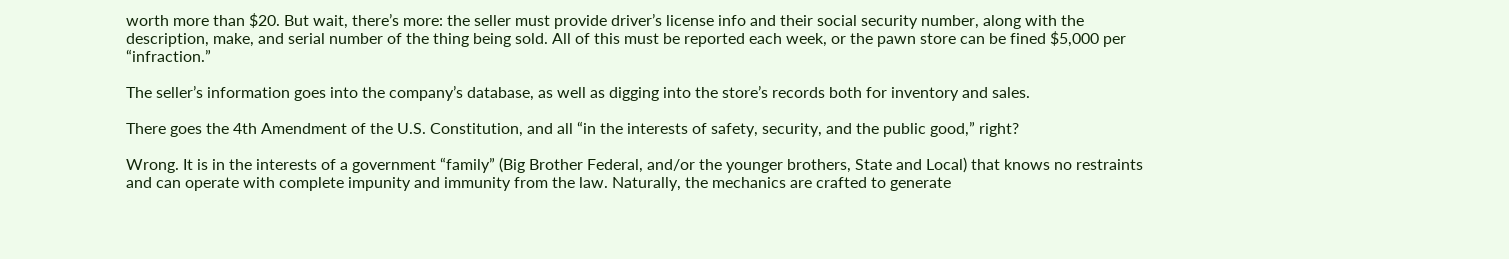worth more than $20. But wait, there’s more: the seller must provide driver’s license info and their social security number, along with the description, make, and serial number of the thing being sold. All of this must be reported each week, or the pawn store can be fined $5,000 per “infraction.”

The seller’s information goes into the company’s database, as well as digging into the store’s records both for inventory and sales.

There goes the 4th Amendment of the U.S. Constitution, and all “in the interests of safety, security, and the public good,” right?

Wrong. It is in the interests of a government “family” (Big Brother Federal, and/or the younger brothers, State and Local) that knows no restraints and can operate with complete impunity and immunity from the law. Naturally, the mechanics are crafted to generate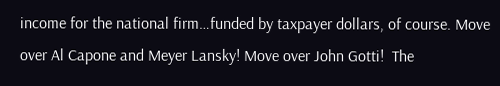income for the national firm…funded by taxpayer dollars, of course. Move over Al Capone and Meyer Lansky! Move over John Gotti!  The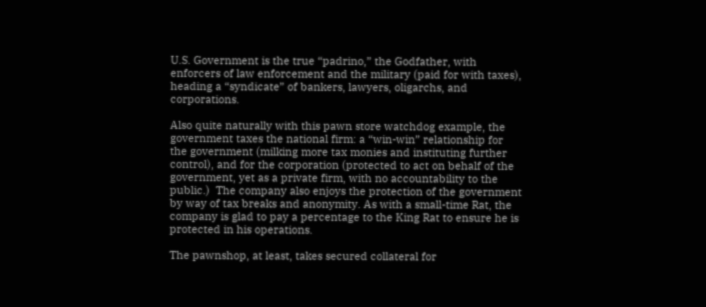U.S. Government is the true “padrino,” the Godfather, with enforcers of law enforcement and the military (paid for with taxes), heading a “syndicate” of bankers, lawyers, oligarchs, and corporations.

Also quite naturally with this pawn store watchdog example, the government taxes the national firm: a “win-win” relationship for the government (milking more tax monies and instituting further control), and for the corporation (protected to act on behalf of the government, yet as a private firm, with no accountability to the public.)  The company also enjoys the protection of the government by way of tax breaks and anonymity. As with a small-time Rat, the company is glad to pay a percentage to the King Rat to ensure he is protected in his operations.

The pawnshop, at least, takes secured collateral for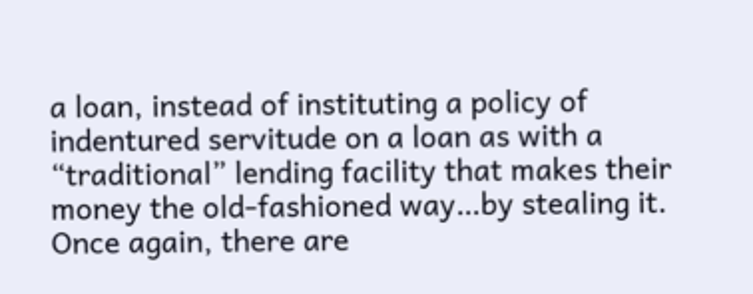a loan, instead of instituting a policy of indentured servitude on a loan as with a “traditional” lending facility that makes their money the old-fashioned way…by stealing it. Once again, there are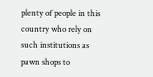plenty of people in this country who rely on such institutions as pawn shops to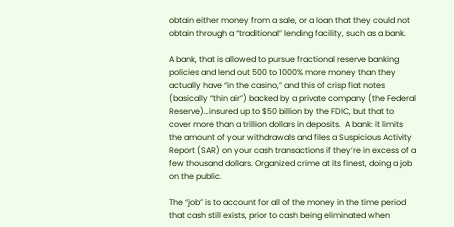obtain either money from a sale, or a loan that they could not obtain through a “traditional” lending facility, such as a bank.

A bank, that is allowed to pursue fractional reserve banking policies and lend out 500 to 1000% more money than they actually have “in the casino,” and this of crisp fiat notes (basically “thin air”) backed by a private company (the Federal Reserve)…insured up to $50 billion by the FDIC, but that to cover more than a trillion dollars in deposits.  A bank: it limits the amount of your withdrawals and files a Suspicious Activity Report (SAR) on your cash transactions if they’re in excess of a few thousand dollars. Organized crime at its finest, doing a job on the public.

The “job” is to account for all of the money in the time period that cash still exists, prior to cash being eliminated when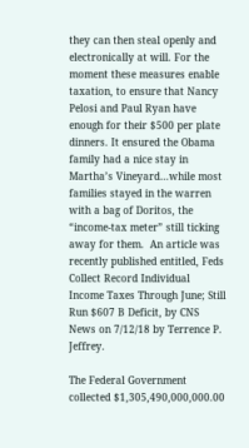they can then steal openly and electronically at will. For the moment these measures enable taxation, to ensure that Nancy Pelosi and Paul Ryan have enough for their $500 per plate dinners. It ensured the Obama family had a nice stay in Martha’s Vineyard…while most families stayed in the warren with a bag of Doritos, the “income-tax meter” still ticking away for them.  An article was recently published entitled, Feds Collect Record Individual Income Taxes Through June; Still Run $607 B Deficit, by CNS News on 7/12/18 by Terrence P. Jeffrey.

The Federal Government collected $1,305,490,000,000.00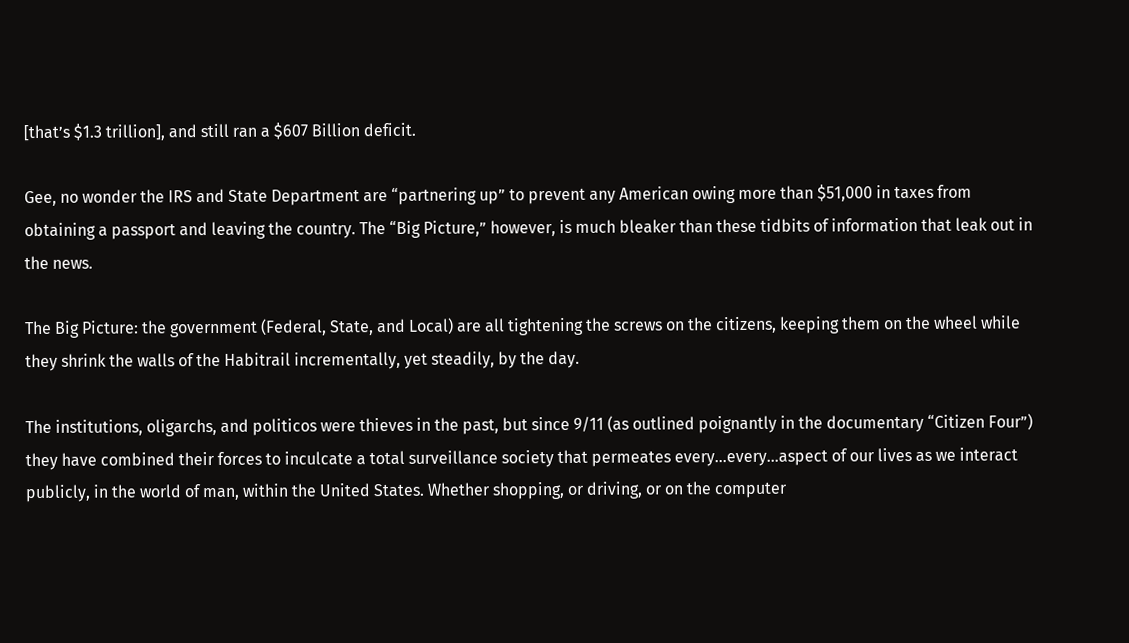[that’s $1.3 trillion], and still ran a $607 Billion deficit.

Gee, no wonder the IRS and State Department are “partnering up” to prevent any American owing more than $51,000 in taxes from obtaining a passport and leaving the country. The “Big Picture,” however, is much bleaker than these tidbits of information that leak out in the news.

The Big Picture: the government (Federal, State, and Local) are all tightening the screws on the citizens, keeping them on the wheel while they shrink the walls of the Habitrail incrementally, yet steadily, by the day.

The institutions, oligarchs, and politicos were thieves in the past, but since 9/11 (as outlined poignantly in the documentary “Citizen Four”) they have combined their forces to inculcate a total surveillance society that permeates every…every…aspect of our lives as we interact publicly, in the world of man, within the United States. Whether shopping, or driving, or on the computer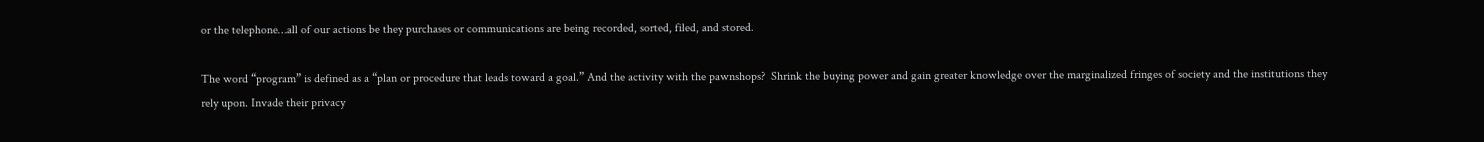or the telephone…all of our actions be they purchases or communications are being recorded, sorted, filed, and stored.

The word “program” is defined as a “plan or procedure that leads toward a goal.” And the activity with the pawnshops?  Shrink the buying power and gain greater knowledge over the marginalized fringes of society and the institutions they rely upon. Invade their privacy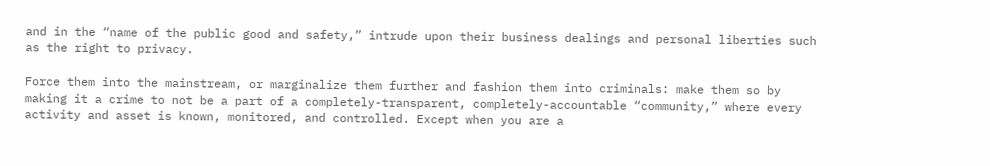and in the “name of the public good and safety,” intrude upon their business dealings and personal liberties such as the right to privacy.

Force them into the mainstream, or marginalize them further and fashion them into criminals: make them so by making it a crime to not be a part of a completely-transparent, completely-accountable “community,” where every activity and asset is known, monitored, and controlled. Except when you are a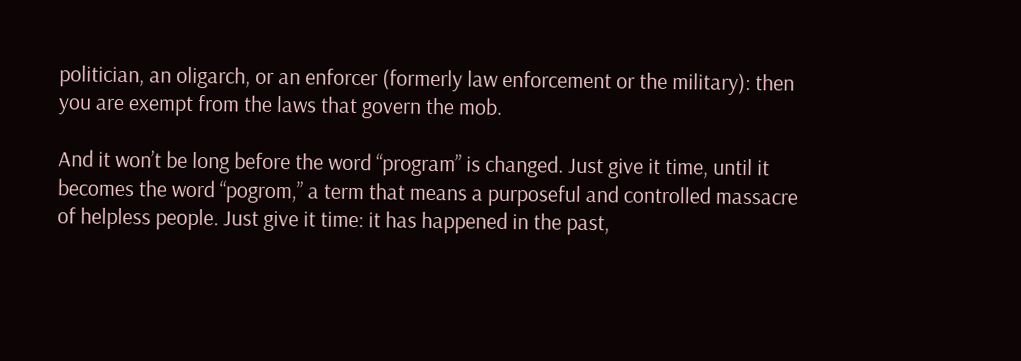politician, an oligarch, or an enforcer (formerly law enforcement or the military): then you are exempt from the laws that govern the mob.

And it won’t be long before the word “program” is changed. Just give it time, until it becomes the word “pogrom,” a term that means a purposeful and controlled massacre of helpless people. Just give it time: it has happened in the past,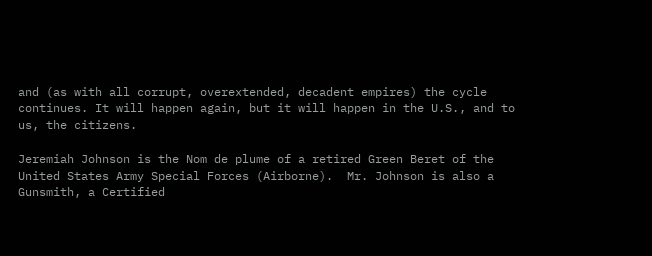and (as with all corrupt, overextended, decadent empires) the cycle continues. It will happen again, but it will happen in the U.S., and to us, the citizens.

Jeremiah Johnson is the Nom de plume of a retired Green Beret of the United States Army Special Forces (Airborne).  Mr. Johnson is also a Gunsmith, a Certified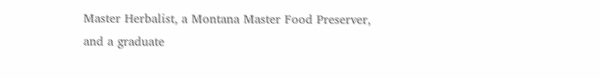Master Herbalist, a Montana Master Food Preserver, and a graduate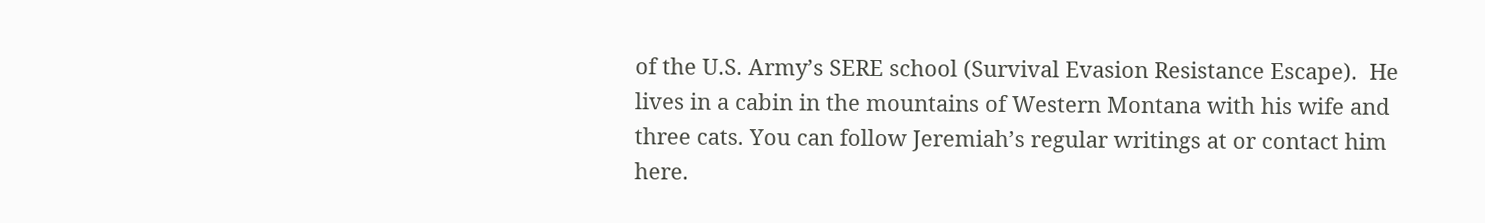of the U.S. Army’s SERE school (Survival Evasion Resistance Escape).  He lives in a cabin in the mountains of Western Montana with his wife and three cats. You can follow Jeremiah’s regular writings at or contact him here.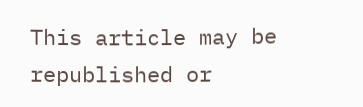This article may be republished or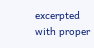excerpted with proper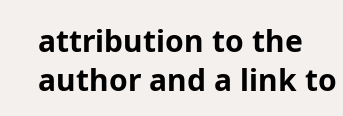attribution to the author and a link to